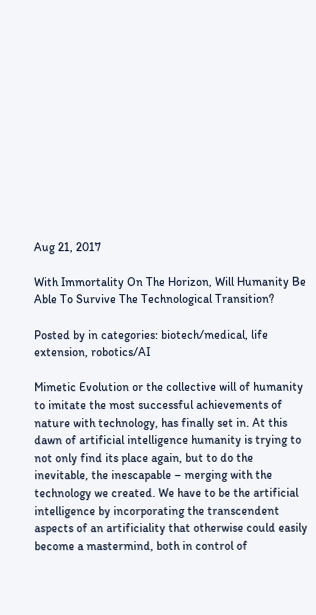Aug 21, 2017

With Immortality On The Horizon, Will Humanity Be Able To Survive The Technological Transition?

Posted by in categories: biotech/medical, life extension, robotics/AI

Mimetic Evolution or the collective will of humanity to imitate the most successful achievements of nature with technology, has finally set in. At this dawn of artificial intelligence humanity is trying to not only find its place again, but to do the inevitable, the inescapable – merging with the technology we created. We have to be the artificial intelligence by incorporating the transcendent aspects of an artificiality that otherwise could easily become a mastermind, both in control of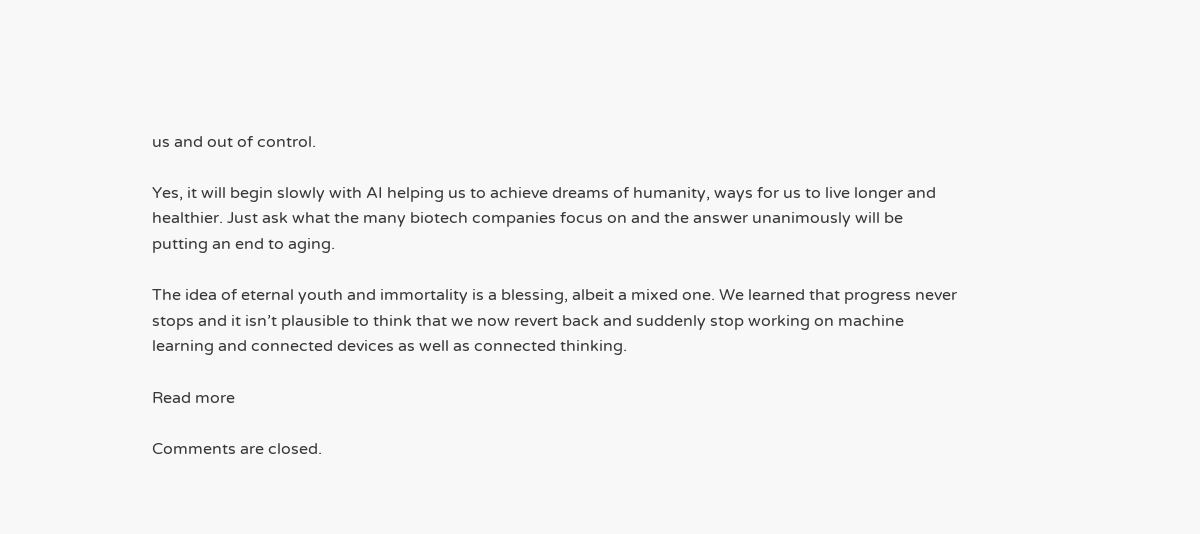us and out of control.

Yes, it will begin slowly with AI helping us to achieve dreams of humanity, ways for us to live longer and healthier. Just ask what the many biotech companies focus on and the answer unanimously will be putting an end to aging.

The idea of eternal youth and immortality is a blessing, albeit a mixed one. We learned that progress never stops and it isn’t plausible to think that we now revert back and suddenly stop working on machine learning and connected devices as well as connected thinking.

Read more

Comments are closed.